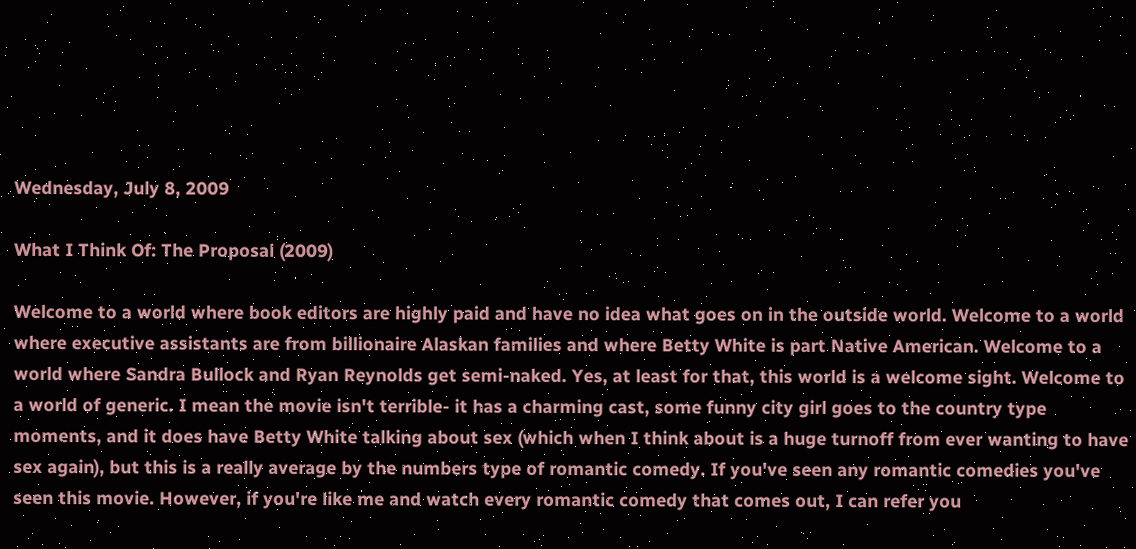Wednesday, July 8, 2009

What I Think Of: The Proposal (2009)

Welcome to a world where book editors are highly paid and have no idea what goes on in the outside world. Welcome to a world where executive assistants are from billionaire Alaskan families and where Betty White is part Native American. Welcome to a world where Sandra Bullock and Ryan Reynolds get semi-naked. Yes, at least for that, this world is a welcome sight. Welcome to a world of generic. I mean the movie isn't terrible- it has a charming cast, some funny city girl goes to the country type moments, and it does have Betty White talking about sex (which when I think about is a huge turnoff from ever wanting to have sex again), but this is a really average by the numbers type of romantic comedy. If you've seen any romantic comedies you've seen this movie. However, if you're like me and watch every romantic comedy that comes out, I can refer you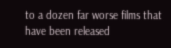to a dozen far worse films that have been released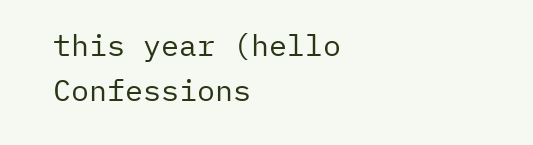this year (hello Confessions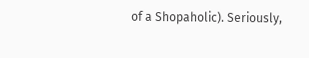of a Shopaholic). Seriously,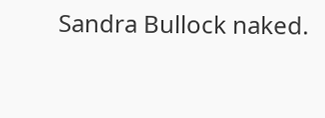Sandra Bullock naked.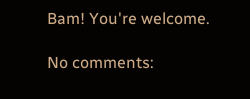Bam! You're welcome.

No comments: